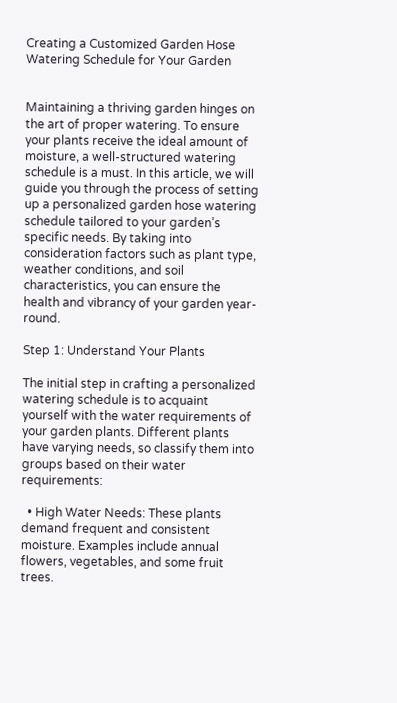Creating a Customized Garden Hose Watering Schedule for Your Garden


Maintaining a thriving garden hinges on the art of proper watering. To ensure your plants receive the ideal amount of moisture, a well-structured watering schedule is a must. In this article, we will guide you through the process of setting up a personalized garden hose watering schedule tailored to your garden’s specific needs. By taking into consideration factors such as plant type, weather conditions, and soil characteristics, you can ensure the health and vibrancy of your garden year-round.

Step 1: Understand Your Plants

The initial step in crafting a personalized watering schedule is to acquaint yourself with the water requirements of your garden plants. Different plants have varying needs, so classify them into groups based on their water requirements:

  • High Water Needs: These plants demand frequent and consistent moisture. Examples include annual flowers, vegetables, and some fruit trees.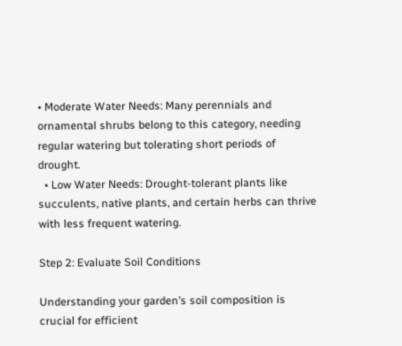• Moderate Water Needs: Many perennials and ornamental shrubs belong to this category, needing regular watering but tolerating short periods of drought.
  • Low Water Needs: Drought-tolerant plants like succulents, native plants, and certain herbs can thrive with less frequent watering.

Step 2: Evaluate Soil Conditions

Understanding your garden’s soil composition is crucial for efficient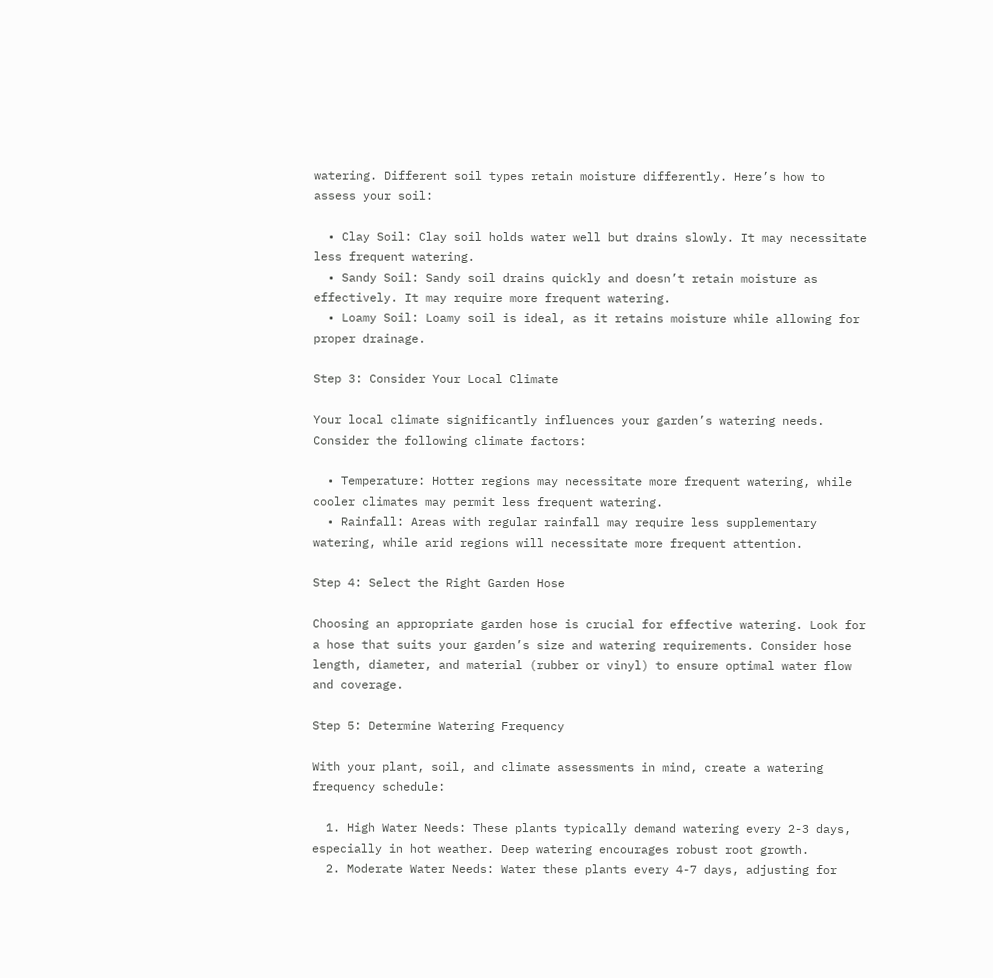watering. Different soil types retain moisture differently. Here’s how to assess your soil:

  • Clay Soil: Clay soil holds water well but drains slowly. It may necessitate less frequent watering.
  • Sandy Soil: Sandy soil drains quickly and doesn’t retain moisture as effectively. It may require more frequent watering.
  • Loamy Soil: Loamy soil is ideal, as it retains moisture while allowing for proper drainage.

Step 3: Consider Your Local Climate

Your local climate significantly influences your garden’s watering needs. Consider the following climate factors:

  • Temperature: Hotter regions may necessitate more frequent watering, while cooler climates may permit less frequent watering.
  • Rainfall: Areas with regular rainfall may require less supplementary watering, while arid regions will necessitate more frequent attention.

Step 4: Select the Right Garden Hose

Choosing an appropriate garden hose is crucial for effective watering. Look for a hose that suits your garden’s size and watering requirements. Consider hose length, diameter, and material (rubber or vinyl) to ensure optimal water flow and coverage.

Step 5: Determine Watering Frequency

With your plant, soil, and climate assessments in mind, create a watering frequency schedule:

  1. High Water Needs: These plants typically demand watering every 2-3 days, especially in hot weather. Deep watering encourages robust root growth.
  2. Moderate Water Needs: Water these plants every 4-7 days, adjusting for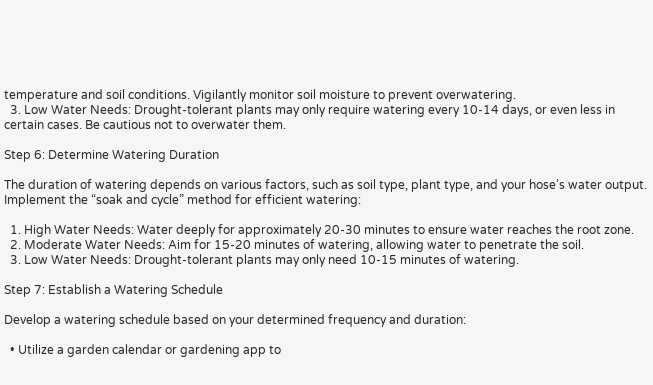temperature and soil conditions. Vigilantly monitor soil moisture to prevent overwatering.
  3. Low Water Needs: Drought-tolerant plants may only require watering every 10-14 days, or even less in certain cases. Be cautious not to overwater them.

Step 6: Determine Watering Duration

The duration of watering depends on various factors, such as soil type, plant type, and your hose’s water output. Implement the “soak and cycle” method for efficient watering:

  1. High Water Needs: Water deeply for approximately 20-30 minutes to ensure water reaches the root zone.
  2. Moderate Water Needs: Aim for 15-20 minutes of watering, allowing water to penetrate the soil.
  3. Low Water Needs: Drought-tolerant plants may only need 10-15 minutes of watering.

Step 7: Establish a Watering Schedule

Develop a watering schedule based on your determined frequency and duration:

  • Utilize a garden calendar or gardening app to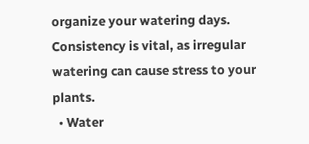organize your watering days. Consistency is vital, as irregular watering can cause stress to your plants.
  • Water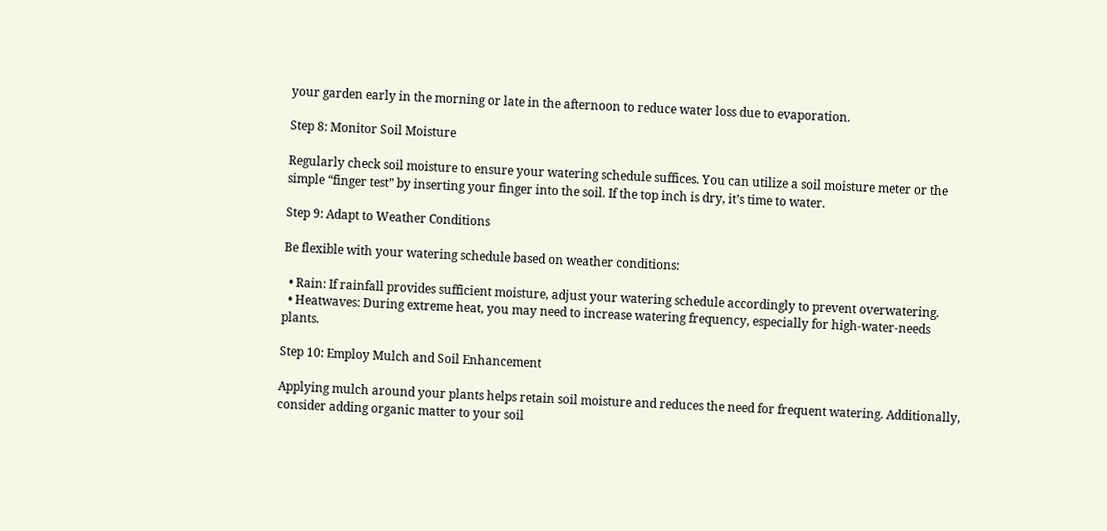your garden early in the morning or late in the afternoon to reduce water loss due to evaporation.

Step 8: Monitor Soil Moisture

Regularly check soil moisture to ensure your watering schedule suffices. You can utilize a soil moisture meter or the simple “finger test” by inserting your finger into the soil. If the top inch is dry, it’s time to water.

Step 9: Adapt to Weather Conditions

Be flexible with your watering schedule based on weather conditions:

  • Rain: If rainfall provides sufficient moisture, adjust your watering schedule accordingly to prevent overwatering.
  • Heatwaves: During extreme heat, you may need to increase watering frequency, especially for high-water-needs plants.

Step 10: Employ Mulch and Soil Enhancement

Applying mulch around your plants helps retain soil moisture and reduces the need for frequent watering. Additionally, consider adding organic matter to your soil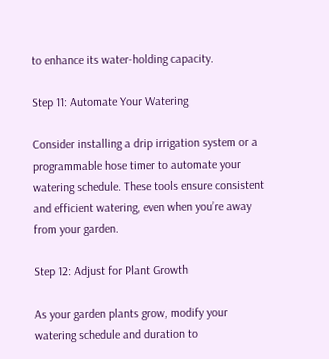to enhance its water-holding capacity.

Step 11: Automate Your Watering

Consider installing a drip irrigation system or a programmable hose timer to automate your watering schedule. These tools ensure consistent and efficient watering, even when you’re away from your garden.

Step 12: Adjust for Plant Growth

As your garden plants grow, modify your watering schedule and duration to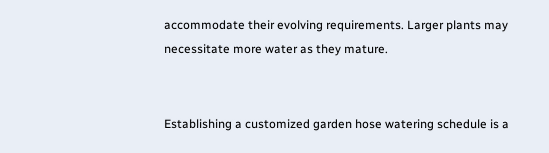accommodate their evolving requirements. Larger plants may necessitate more water as they mature.


Establishing a customized garden hose watering schedule is a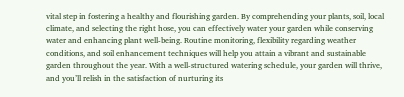vital step in fostering a healthy and flourishing garden. By comprehending your plants, soil, local climate, and selecting the right hose, you can effectively water your garden while conserving water and enhancing plant well-being. Routine monitoring, flexibility regarding weather conditions, and soil enhancement techniques will help you attain a vibrant and sustainable garden throughout the year. With a well-structured watering schedule, your garden will thrive, and you’ll relish in the satisfaction of nurturing its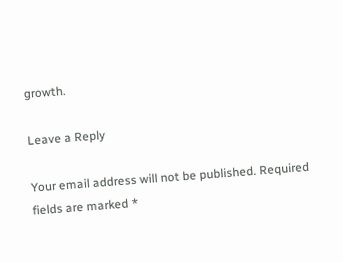growth.

Leave a Reply

Your email address will not be published. Required fields are marked *